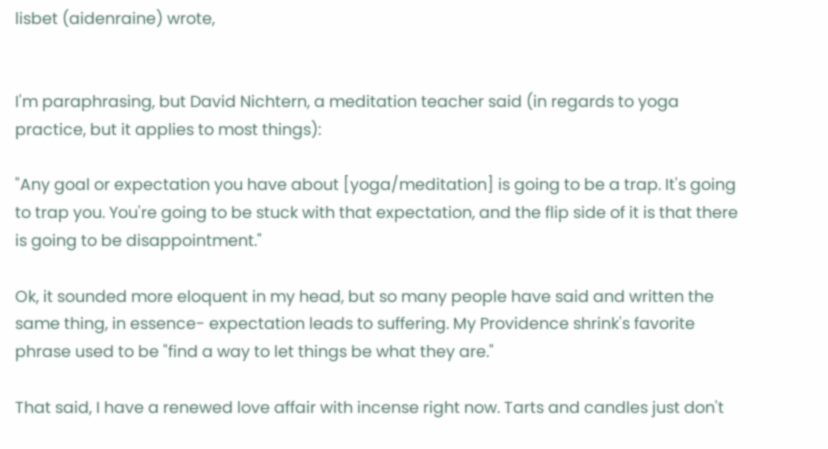lisbet (aidenraine) wrote,


I'm paraphrasing, but David Nichtern, a meditation teacher said (in regards to yoga practice, but it applies to most things):

"Any goal or expectation you have about [yoga/meditation] is going to be a trap. It's going to trap you. You're going to be stuck with that expectation, and the flip side of it is that there is going to be disappointment."

Ok, it sounded more eloquent in my head, but so many people have said and written the same thing, in essence- expectation leads to suffering. My Providence shrink's favorite phrase used to be "find a way to let things be what they are."

That said, I have a renewed love affair with incense right now. Tarts and candles just don't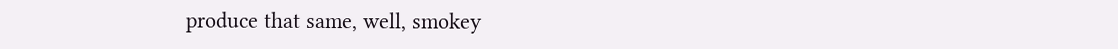produce that same, well, smokey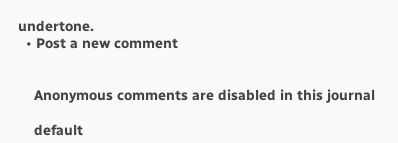undertone.
  • Post a new comment


    Anonymous comments are disabled in this journal

    default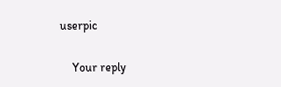userpic

    Your reply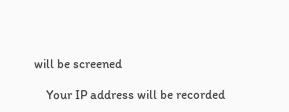will be screened

    Your IP address will be recorded